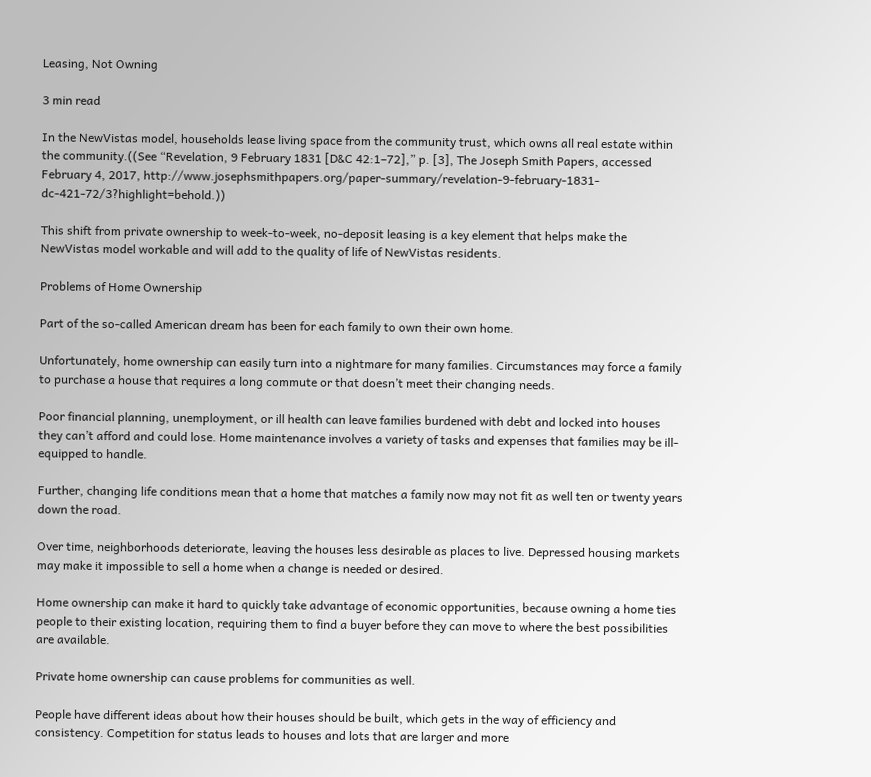Leasing, Not Owning

3 min read

In the NewVistas model, households lease living space from the community trust, which owns all real estate within the community.((See “Revelation, 9 February 1831 [D&C 42:1–72],” p. [3], The Joseph Smith Papers, accessed February 4, 2017, http://www.josephsmithpapers.org/paper-summary/revelation-9-february-1831-dc-421-72/3?highlight=behold.))

This shift from private ownership to week-to-week, no-deposit leasing is a key element that helps make the NewVistas model workable and will add to the quality of life of NewVistas residents.

Problems of Home Ownership

Part of the so-called American dream has been for each family to own their own home.

Unfortunately, home ownership can easily turn into a nightmare for many families. Circumstances may force a family to purchase a house that requires a long commute or that doesn’t meet their changing needs.

Poor financial planning, unemployment, or ill health can leave families burdened with debt and locked into houses they can’t afford and could lose. Home maintenance involves a variety of tasks and expenses that families may be ill-equipped to handle.

Further, changing life conditions mean that a home that matches a family now may not fit as well ten or twenty years down the road.

Over time, neighborhoods deteriorate, leaving the houses less desirable as places to live. Depressed housing markets may make it impossible to sell a home when a change is needed or desired.

Home ownership can make it hard to quickly take advantage of economic opportunities, because owning a home ties people to their existing location, requiring them to find a buyer before they can move to where the best possibilities are available.

Private home ownership can cause problems for communities as well.

People have different ideas about how their houses should be built, which gets in the way of efficiency and consistency. Competition for status leads to houses and lots that are larger and more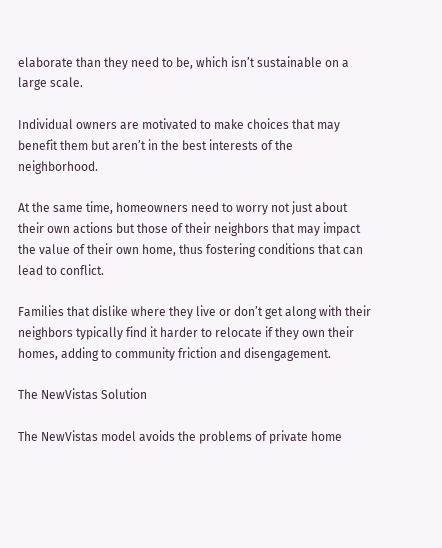elaborate than they need to be, which isn’t sustainable on a large scale.

Individual owners are motivated to make choices that may benefit them but aren’t in the best interests of the neighborhood.

At the same time, homeowners need to worry not just about their own actions but those of their neighbors that may impact the value of their own home, thus fostering conditions that can lead to conflict.

Families that dislike where they live or don’t get along with their neighbors typically find it harder to relocate if they own their homes, adding to community friction and disengagement.

The NewVistas Solution

The NewVistas model avoids the problems of private home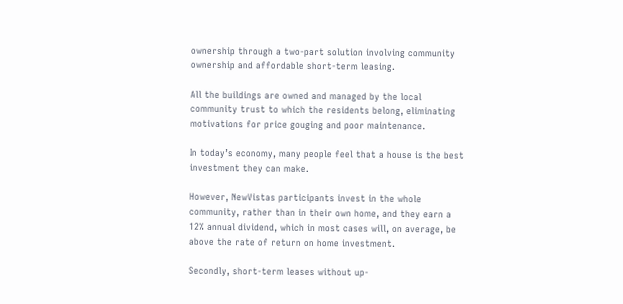ownership through a two-part solution involving community ownership and affordable short-term leasing.

All the buildings are owned and managed by the local community trust to which the residents belong, eliminating motivations for price gouging and poor maintenance.

In today’s economy, many people feel that a house is the best investment they can make.

However, NewVistas participants invest in the whole community, rather than in their own home, and they earn a 12% annual dividend, which in most cases will, on average, be above the rate of return on home investment.

Secondly, short-term leases without up-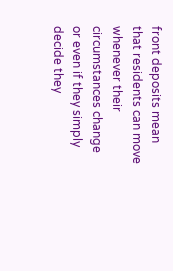front deposits mean that residents can move whenever their circumstances change or even if they simply decide they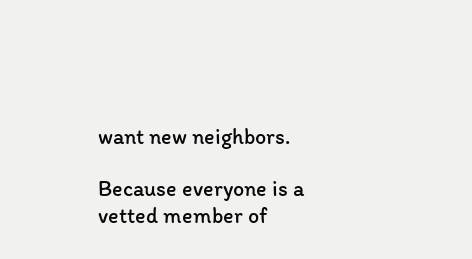want new neighbors.

Because everyone is a vetted member of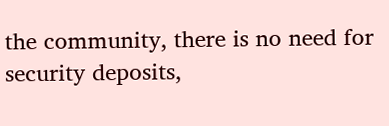the community, there is no need for security deposits,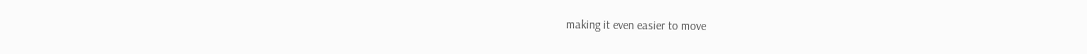making it even easier to move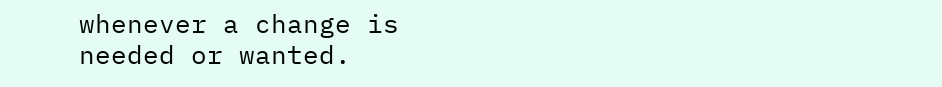whenever a change is needed or wanted.